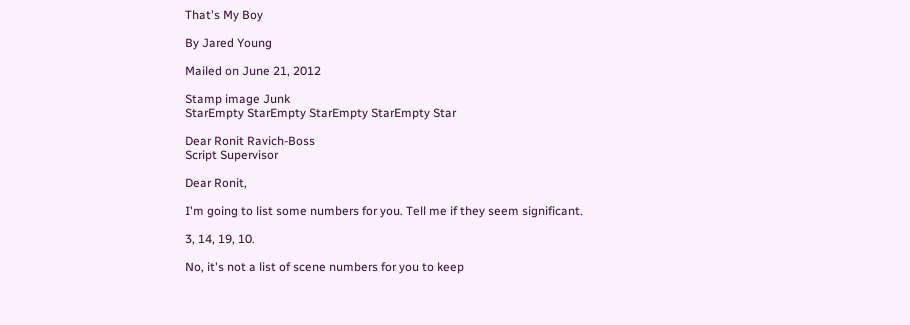That's My Boy

By Jared Young

Mailed on June 21, 2012

Stamp image Junk
StarEmpty StarEmpty StarEmpty StarEmpty Star

Dear Ronit Ravich-Boss
Script Supervisor

Dear Ronit,

I'm going to list some numbers for you. Tell me if they seem significant.

3, 14, 19, 10.

No, it's not a list of scene numbers for you to keep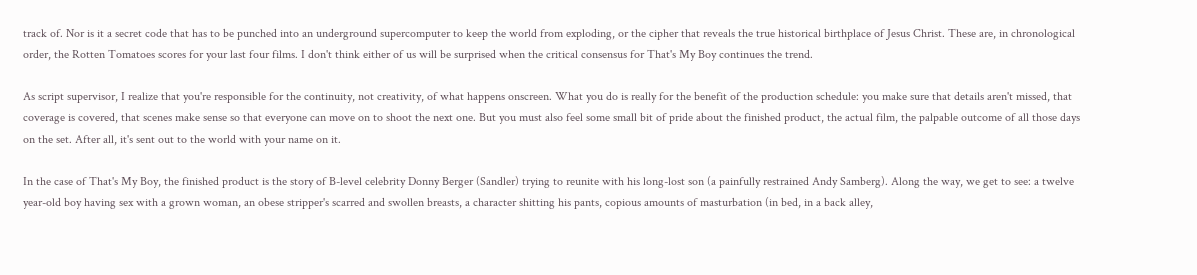track of. Nor is it a secret code that has to be punched into an underground supercomputer to keep the world from exploding, or the cipher that reveals the true historical birthplace of Jesus Christ. These are, in chronological order, the Rotten Tomatoes scores for your last four films. I don't think either of us will be surprised when the critical consensus for That's My Boy continues the trend.

As script supervisor, I realize that you're responsible for the continuity, not creativity, of what happens onscreen. What you do is really for the benefit of the production schedule: you make sure that details aren't missed, that coverage is covered, that scenes make sense so that everyone can move on to shoot the next one. But you must also feel some small bit of pride about the finished product, the actual film, the palpable outcome of all those days on the set. After all, it's sent out to the world with your name on it.

In the case of That's My Boy, the finished product is the story of B-level celebrity Donny Berger (Sandler) trying to reunite with his long-lost son (a painfully restrained Andy Samberg). Along the way, we get to see: a twelve year-old boy having sex with a grown woman, an obese stripper's scarred and swollen breasts, a character shitting his pants, copious amounts of masturbation (in bed, in a back alley,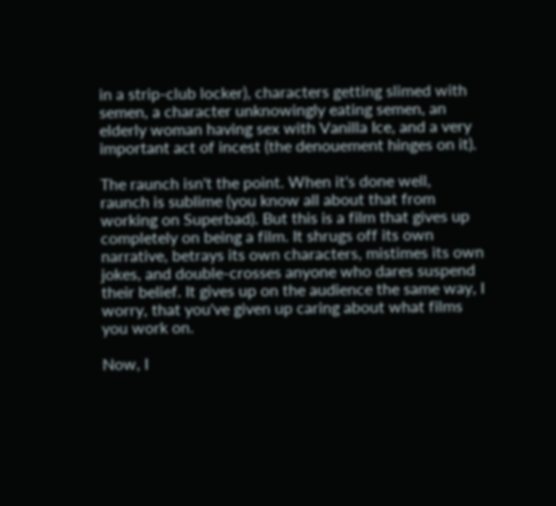in a strip-club locker), characters getting slimed with semen, a character unknowingly eating semen, an elderly woman having sex with Vanilla Ice, and a very important act of incest (the denouement hinges on it).

The raunch isn't the point. When it's done well, raunch is sublime (you know all about that from working on Superbad). But this is a film that gives up completely on being a film. It shrugs off its own narrative, betrays its own characters, mistimes its own jokes, and double-crosses anyone who dares suspend their belief. It gives up on the audience the same way, I worry, that you've given up caring about what films you work on.

Now, I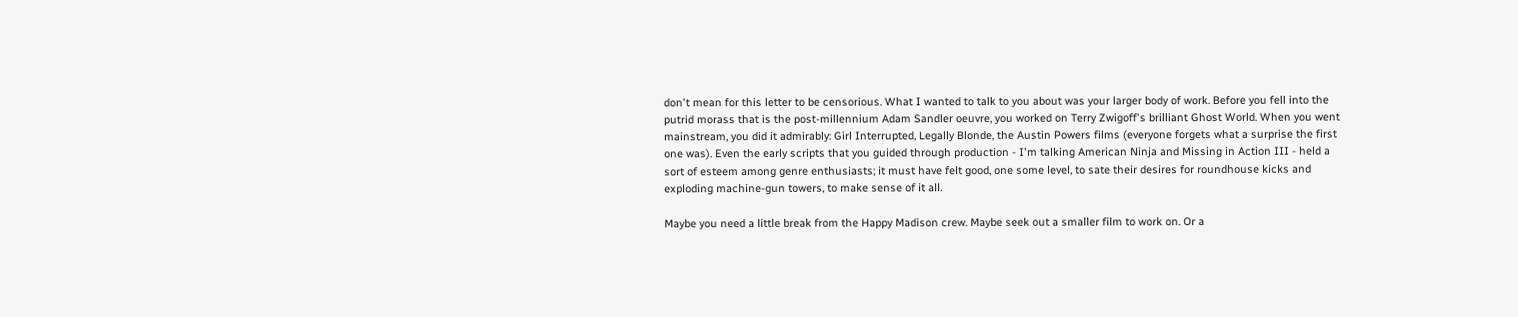don't mean for this letter to be censorious. What I wanted to talk to you about was your larger body of work. Before you fell into the putrid morass that is the post-millennium Adam Sandler oeuvre, you worked on Terry Zwigoff's brilliant Ghost World. When you went mainstream, you did it admirably: Girl Interrupted, Legally Blonde, the Austin Powers films (everyone forgets what a surprise the first one was). Even the early scripts that you guided through production - I'm talking American Ninja and Missing in Action III - held a sort of esteem among genre enthusiasts; it must have felt good, one some level, to sate their desires for roundhouse kicks and exploding machine-gun towers, to make sense of it all.

Maybe you need a little break from the Happy Madison crew. Maybe seek out a smaller film to work on. Or a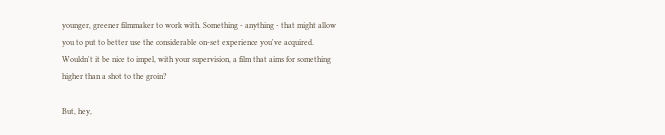younger, greener filmmaker to work with. Something - anything - that might allow you to put to better use the considerable on-set experience you've acquired. Wouldn't it be nice to impel, with your supervision, a film that aims for something higher than a shot to the groin?

But, hey,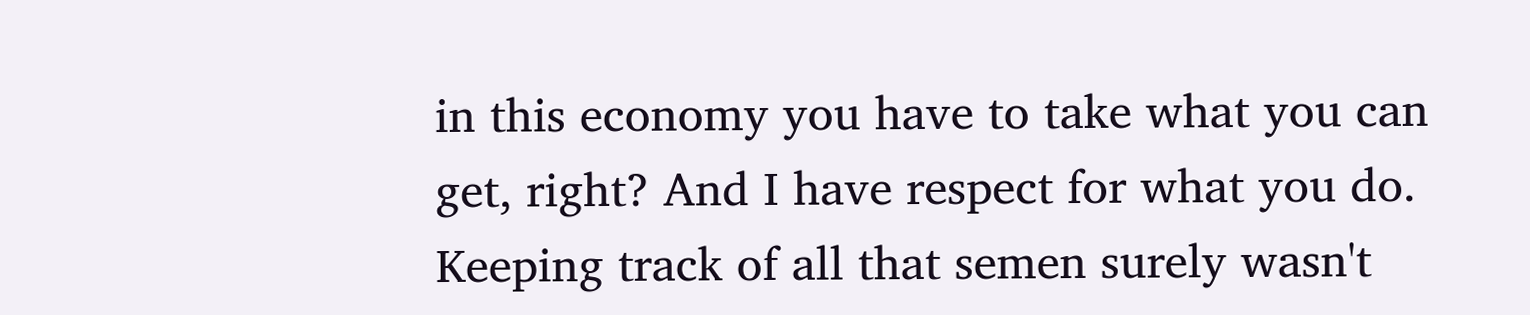in this economy you have to take what you can get, right? And I have respect for what you do. Keeping track of all that semen surely wasn't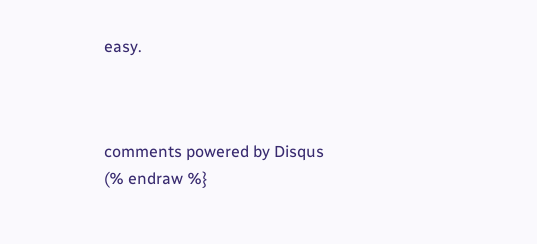easy.



comments powered by Disqus
(% endraw %}